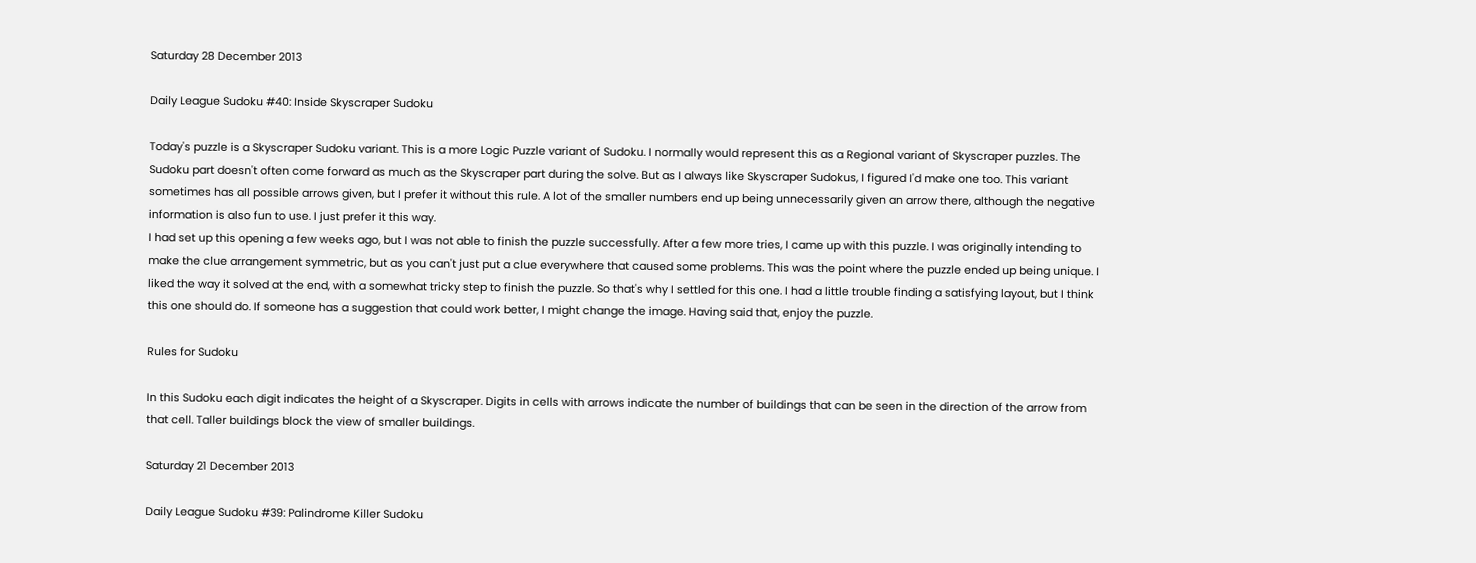Saturday 28 December 2013

Daily League Sudoku #40: Inside Skyscraper Sudoku

Today's puzzle is a Skyscraper Sudoku variant. This is a more Logic Puzzle variant of Sudoku. I normally would represent this as a Regional variant of Skyscraper puzzles. The Sudoku part doesn't often come forward as much as the Skyscraper part during the solve. But as I always like Skyscraper Sudokus, I figured I'd make one too. This variant sometimes has all possible arrows given, but I prefer it without this rule. A lot of the smaller numbers end up being unnecessarily given an arrow there, although the negative information is also fun to use. I just prefer it this way.
I had set up this opening a few weeks ago, but I was not able to finish the puzzle successfully. After a few more tries, I came up with this puzzle. I was originally intending to make the clue arrangement symmetric, but as you can't just put a clue everywhere that caused some problems. This was the point where the puzzle ended up being unique. I liked the way it solved at the end, with a somewhat tricky step to finish the puzzle. So that's why I settled for this one. I had a little trouble finding a satisfying layout, but I think this one should do. If someone has a suggestion that could work better, I might change the image. Having said that, enjoy the puzzle.

Rules for Sudoku

In this Sudoku each digit indicates the height of a Skyscraper. Digits in cells with arrows indicate the number of buildings that can be seen in the direction of the arrow from that cell. Taller buildings block the view of smaller buildings.

Saturday 21 December 2013

Daily League Sudoku #39: Palindrome Killer Sudoku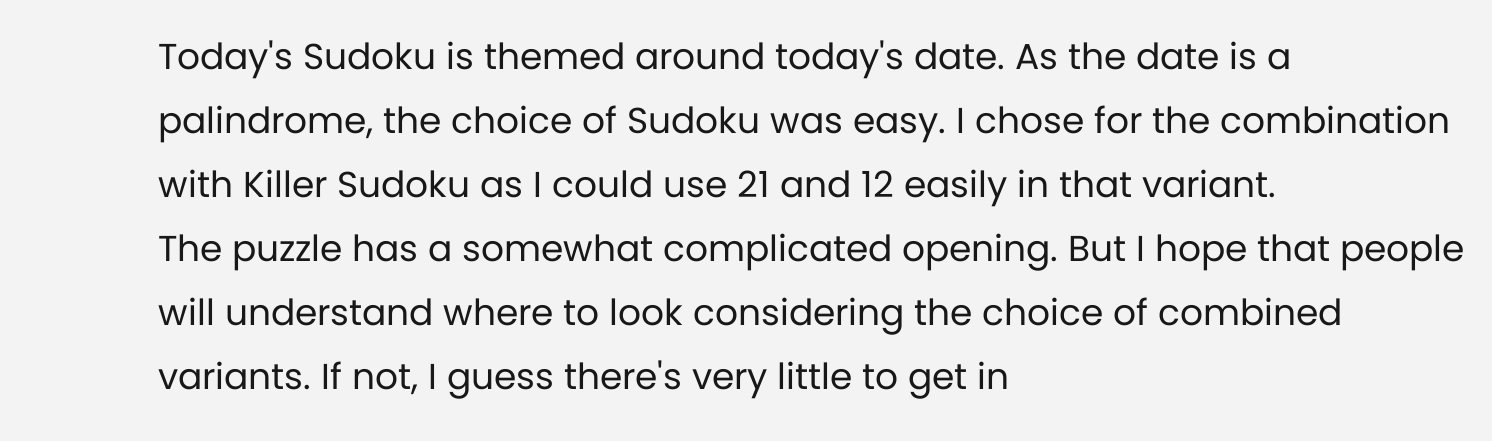Today's Sudoku is themed around today's date. As the date is a palindrome, the choice of Sudoku was easy. I chose for the combination with Killer Sudoku as I could use 21 and 12 easily in that variant.
The puzzle has a somewhat complicated opening. But I hope that people will understand where to look considering the choice of combined variants. If not, I guess there's very little to get in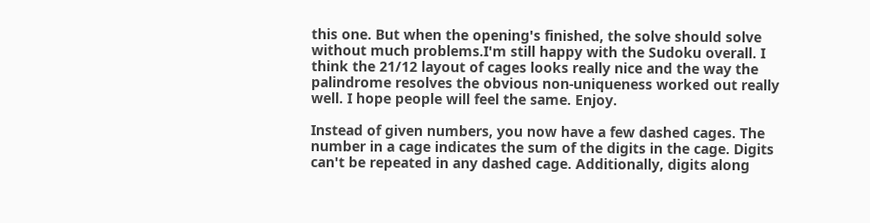this one. But when the opening's finished, the solve should solve without much problems.I'm still happy with the Sudoku overall. I think the 21/12 layout of cages looks really nice and the way the palindrome resolves the obvious non-uniqueness worked out really well. I hope people will feel the same. Enjoy.

Instead of given numbers, you now have a few dashed cages. The number in a cage indicates the sum of the digits in the cage. Digits can't be repeated in any dashed cage. Additionally, digits along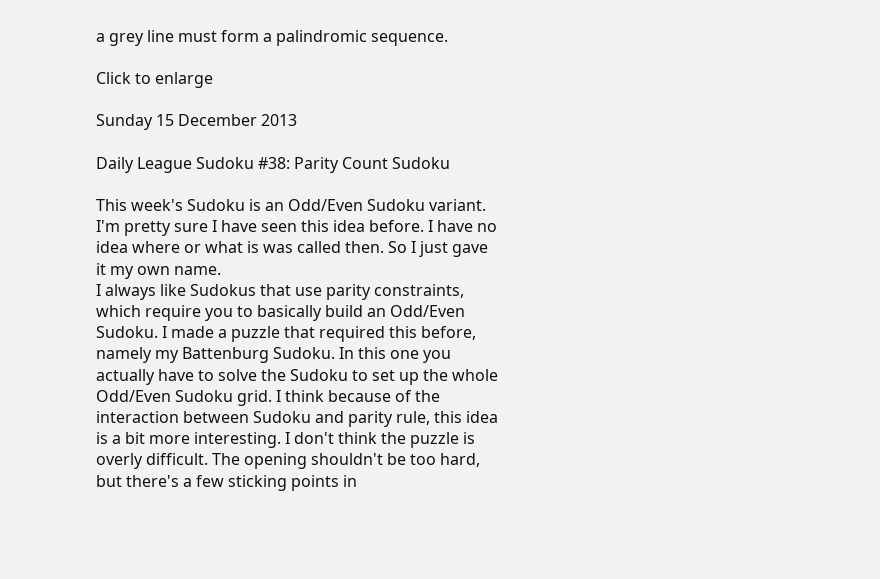a grey line must form a palindromic sequence.

Click to enlarge

Sunday 15 December 2013

Daily League Sudoku #38: Parity Count Sudoku

This week's Sudoku is an Odd/Even Sudoku variant. I'm pretty sure I have seen this idea before. I have no idea where or what is was called then. So I just gave it my own name.
I always like Sudokus that use parity constraints, which require you to basically build an Odd/Even Sudoku. I made a puzzle that required this before, namely my Battenburg Sudoku. In this one you actually have to solve the Sudoku to set up the whole Odd/Even Sudoku grid. I think because of the interaction between Sudoku and parity rule, this idea is a bit more interesting. I don't think the puzzle is overly difficult. The opening shouldn't be too hard, but there's a few sticking points in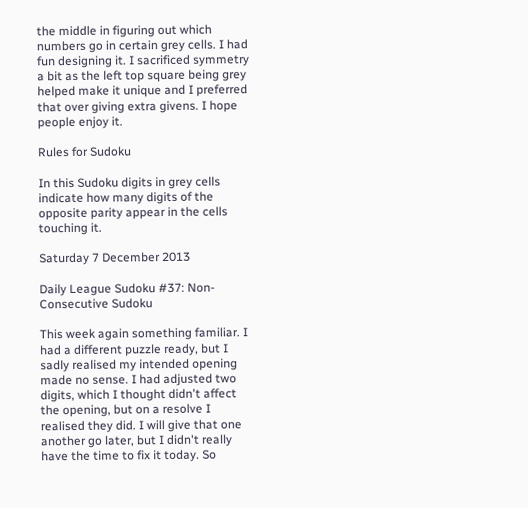the middle in figuring out which numbers go in certain grey cells. I had fun designing it. I sacrificed symmetry a bit as the left top square being grey helped make it unique and I preferred that over giving extra givens. I hope people enjoy it.

Rules for Sudoku

In this Sudoku digits in grey cells indicate how many digits of the opposite parity appear in the cells touching it.

Saturday 7 December 2013

Daily League Sudoku #37: Non-Consecutive Sudoku

This week again something familiar. I had a different puzzle ready, but I sadly realised my intended opening made no sense. I had adjusted two digits, which I thought didn't affect the opening, but on a resolve I realised they did. I will give that one another go later, but I didn't really have the time to fix it today. So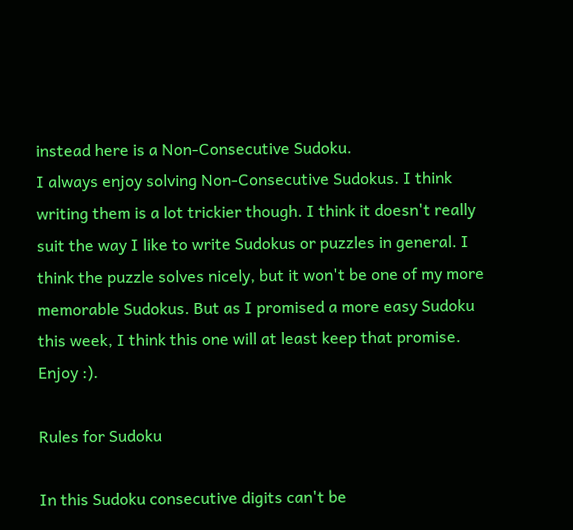instead here is a Non-Consecutive Sudoku.
I always enjoy solving Non-Consecutive Sudokus. I think writing them is a lot trickier though. I think it doesn't really suit the way I like to write Sudokus or puzzles in general. I think the puzzle solves nicely, but it won't be one of my more memorable Sudokus. But as I promised a more easy Sudoku this week, I think this one will at least keep that promise. Enjoy :).

Rules for Sudoku

In this Sudoku consecutive digits can't be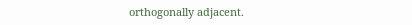orthogonally adjacent.